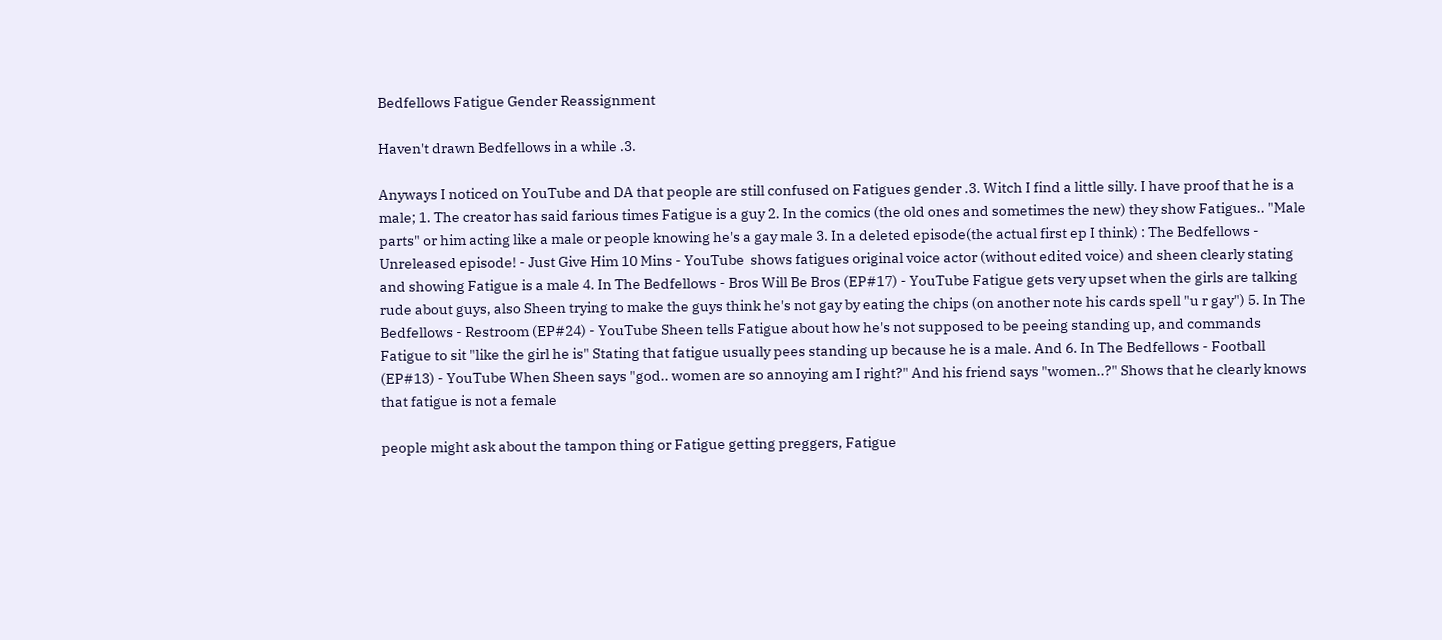Bedfellows Fatigue Gender Reassignment

Haven't drawn Bedfellows in a while .3.

Anyways I noticed on YouTube and DA that people are still confused on Fatigues gender .3. Witch I find a little silly. I have proof that he is a male; 1. The creator has said farious times Fatigue is a guy 2. In the comics (the old ones and sometimes the new) they show Fatigues.. "Male parts" or him acting like a male or people knowing he's a gay male 3. In a deleted episode(the actual first ep I think) : The Bedfellows - Unreleased episode! - Just Give Him 10 Mins - YouTube  shows fatigues original voice actor (without edited voice) and sheen clearly stating and showing Fatigue is a male 4. In The Bedfellows - Bros Will Be Bros (EP#17) - YouTube Fatigue gets very upset when the girls are talking rude about guys, also Sheen trying to make the guys think he's not gay by eating the chips (on another note his cards spell "u r gay") 5. In The Bedfellows - Restroom (EP#24) - YouTube Sheen tells Fatigue about how he's not supposed to be peeing standing up, and commands Fatigue to sit "like the girl he is" Stating that fatigue usually pees standing up because he is a male. And 6. In The Bedfellows - Football (EP#13) - YouTube When Sheen says "god.. women are so annoying am I right?" And his friend says "women..?" Shows that he clearly knows that fatigue is not a female

people might ask about the tampon thing or Fatigue getting preggers, Fatigue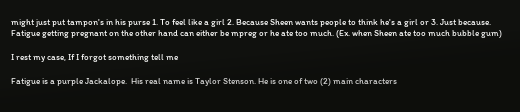might just put tampon's in his purse 1. To feel like a girl 2. Because Sheen wants people to think he's a girl or 3. Just because. Fatigue getting pregnant on the other hand can either be mpreg or he ate too much. (Ex. when Sheen ate too much bubble gum)

I rest my case, If I forgot something tell me

Fatigue is a purple Jackalope.  His real name is Taylor Stenson. He is one of two (2) main characters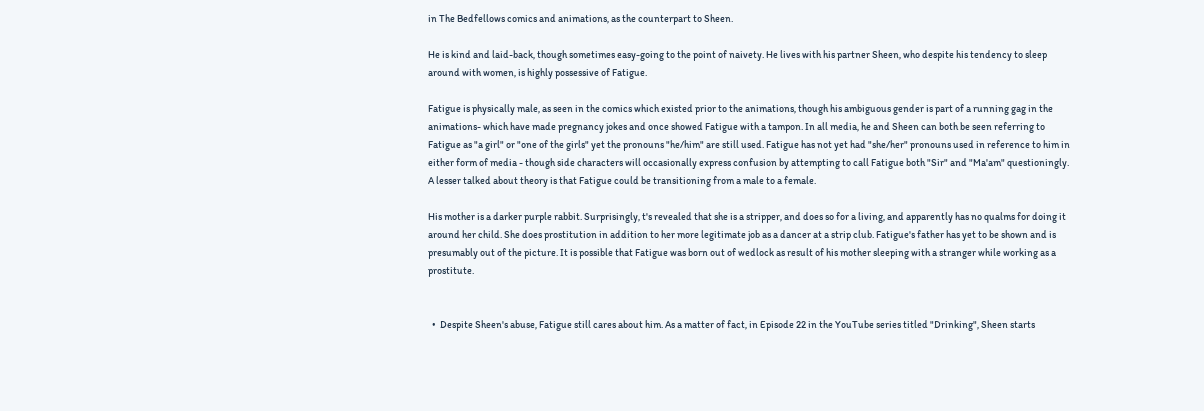in The Bedfellows comics and animations, as the counterpart to Sheen.

He is kind and laid-back, though sometimes easy-going to the point of naivety. He lives with his partner Sheen, who despite his tendency to sleep around with women, is highly possessive of Fatigue.

Fatigue is physically male, as seen in the comics which existed prior to the animations, though his ambiguous gender is part of a running gag in the animations- which have made pregnancy jokes and once showed Fatigue with a tampon. In all media, he and Sheen can both be seen referring to Fatigue as "a girl" or "one of the girls" yet the pronouns "he/him" are still used. Fatigue has not yet had "she/her" pronouns used in reference to him in either form of media - though side characters will occasionally express confusion by attempting to call Fatigue both "Sir" and "Ma'am" questioningly. A lesser talked about theory is that Fatigue could be transitioning from a male to a female.

His mother is a darker purple rabbit. Surprisingly, t's revealed that she is a stripper, and does so for a living, and apparently has no qualms for doing it around her child. She does prostitution in addition to her more legitimate job as a dancer at a strip club. Fatigue's father has yet to be shown and is presumably out of the picture. It is possible that Fatigue was born out of wedlock as result of his mother sleeping with a stranger while working as a prostitute.


  •  Despite Sheen's abuse, Fatigue still cares about him. As a matter of fact, in Episode 22 in the YouTube series titled "Drinking", Sheen starts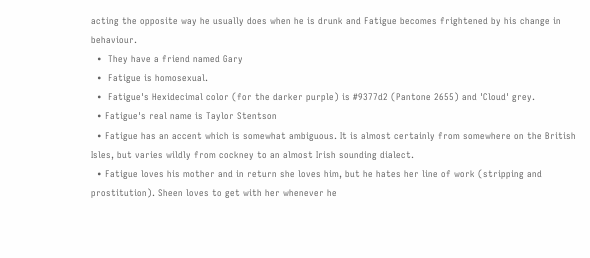acting the opposite way he usually does when he is drunk and Fatigue becomes frightened by his change in behaviour.
  •  They have a friend named Gary
  •  Fatigue is homosexual.
  •  Fatigue's Hexidecimal color (for the darker purple) is #9377d2 (Pantone 2655) and 'Cloud' grey.
  • Fatigue's real name is Taylor Stentson
  • Fatigue has an accent which is somewhat ambiguous. It is almost certainly from somewhere on the British Isles, but varies wildly from cockney to an almost Irish sounding dialect.
  • Fatigue loves his mother and in return she loves him, but he hates her line of work (stripping and prostitution). Sheen loves to get with her whenever he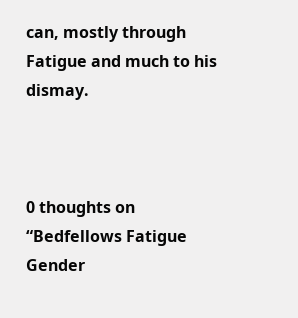can, mostly through Fatigue and much to his dismay.



0 thoughts on “Bedfellows Fatigue Gender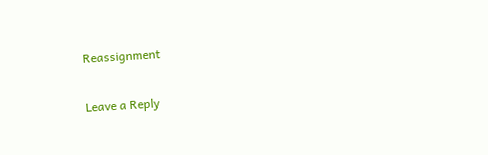Reassignment

Leave a Reply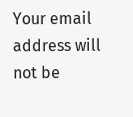Your email address will not be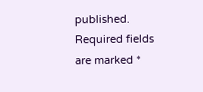published. Required fields are marked *